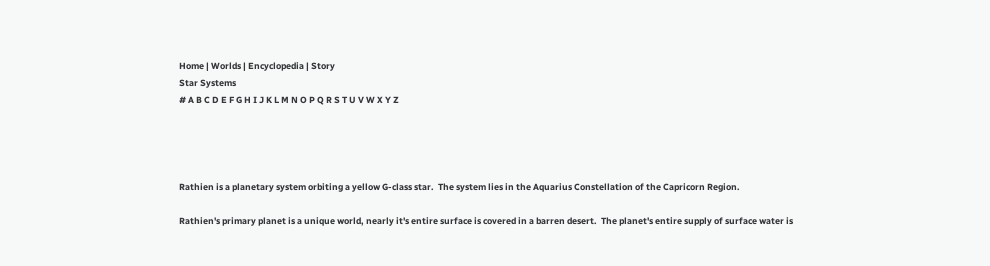Home | Worlds | Encyclopedia | Story
Star Systems
# A B C D E F G H I J K L M N O P Q R S T U V W X Y Z




Rathien is a planetary system orbiting a yellow G-class star.  The system lies in the Aquarius Constellation of the Capricorn Region.

Rathien's primary planet is a unique world, nearly it's entire surface is covered in a barren desert.  The planet's entire supply of surface water is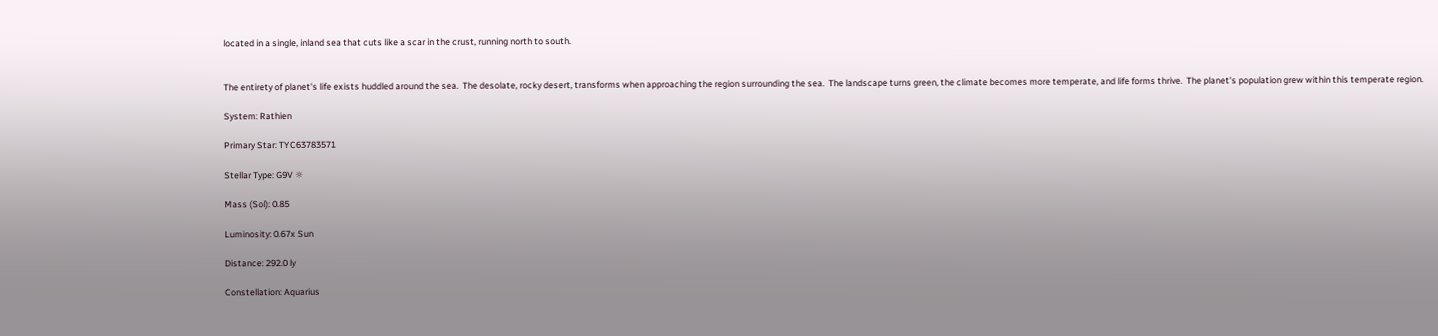located in a single, inland sea that cuts like a scar in the crust, running north to south.


The entirety of planet's life exists huddled around the sea.  The desolate, rocky desert, transforms when approaching the region surrounding the sea.  The landscape turns green, the climate becomes more temperate, and life forms thrive.  The planet's population grew within this temperate region.

System: Rathien

Primary Star: TYC63783571

Stellar Type: G9V ☼

Mass (Sol): 0.85

Luminosity: 0.67x Sun

Distance: 292.0 ly

Constellation: Aquarius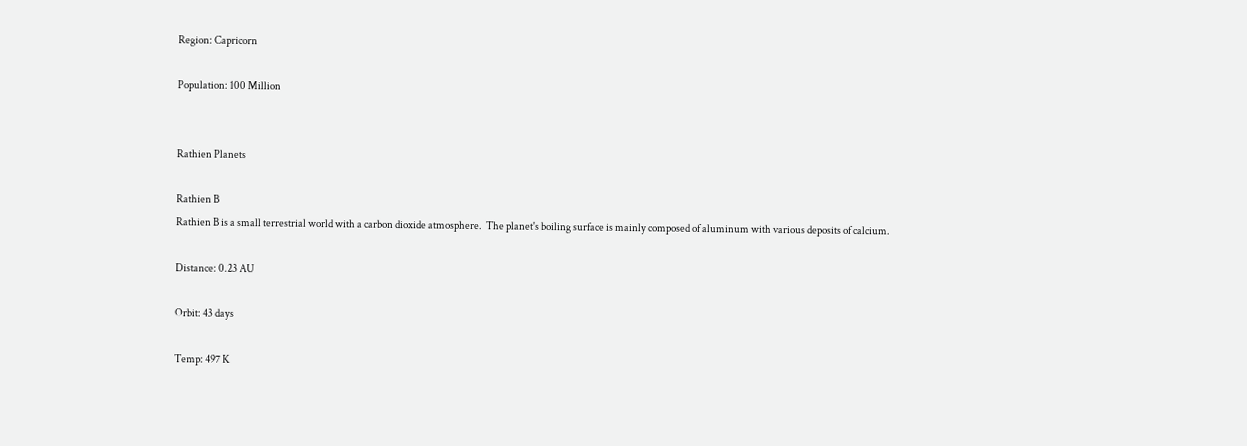Region: Capricorn

Population: 100 Million


Rathien Planets

Rathien B
Rathien B is a small terrestrial world with a carbon dioxide atmosphere.  The planet's boiling surface is mainly composed of aluminum with various deposits of calcium.

Distance: 0.23 AU

Orbit: 43 days

Temp: 497 K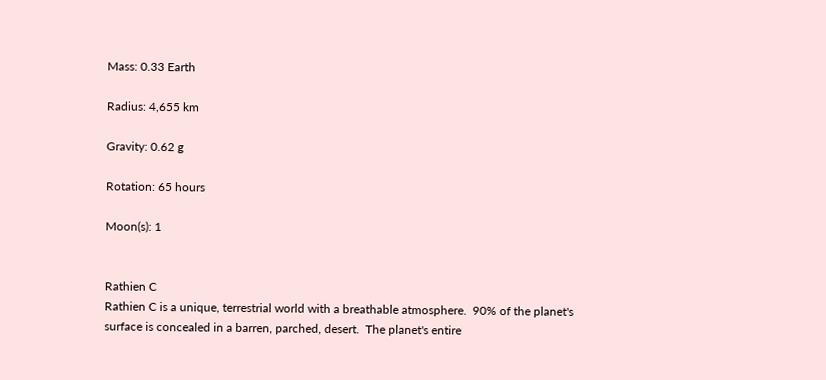Mass: 0.33 Earth

Radius: 4,655 km

Gravity: 0.62 g

Rotation: 65 hours

Moon(s): 1


Rathien C
Rathien C is a unique, terrestrial world with a breathable atmosphere.  90% of the planet's surface is concealed in a barren, parched, desert.  The planet's entire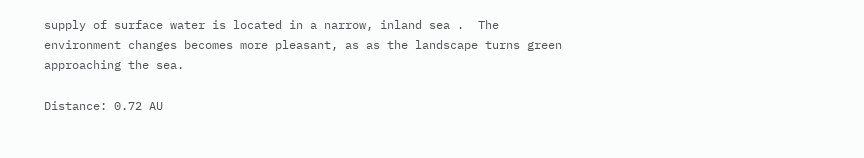supply of surface water is located in a narrow, inland sea .  The environment changes becomes more pleasant, as as the landscape turns green approaching the sea.

Distance: 0.72 AU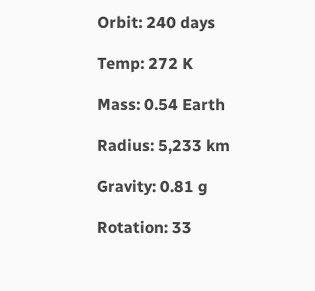Orbit: 240 days

Temp: 272 K

Mass: 0.54 Earth

Radius: 5,233 km

Gravity: 0.81 g

Rotation: 33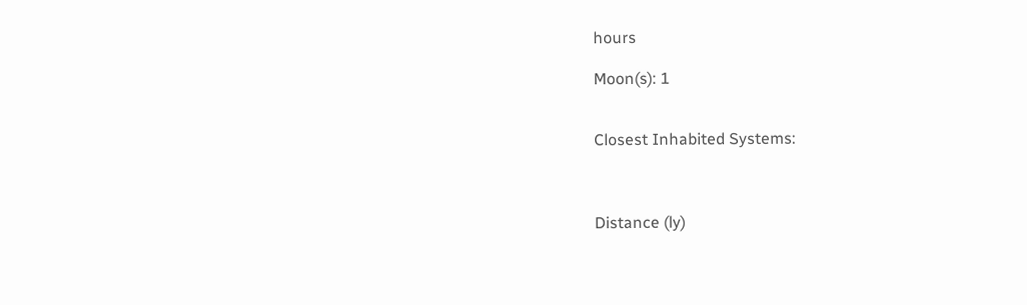hours

Moon(s): 1


Closest Inhabited Systems:



Distance (ly)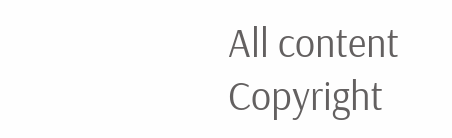All content Copyright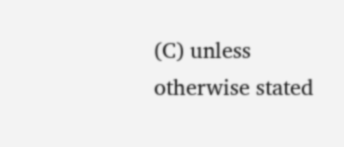(C) unless otherwise stated